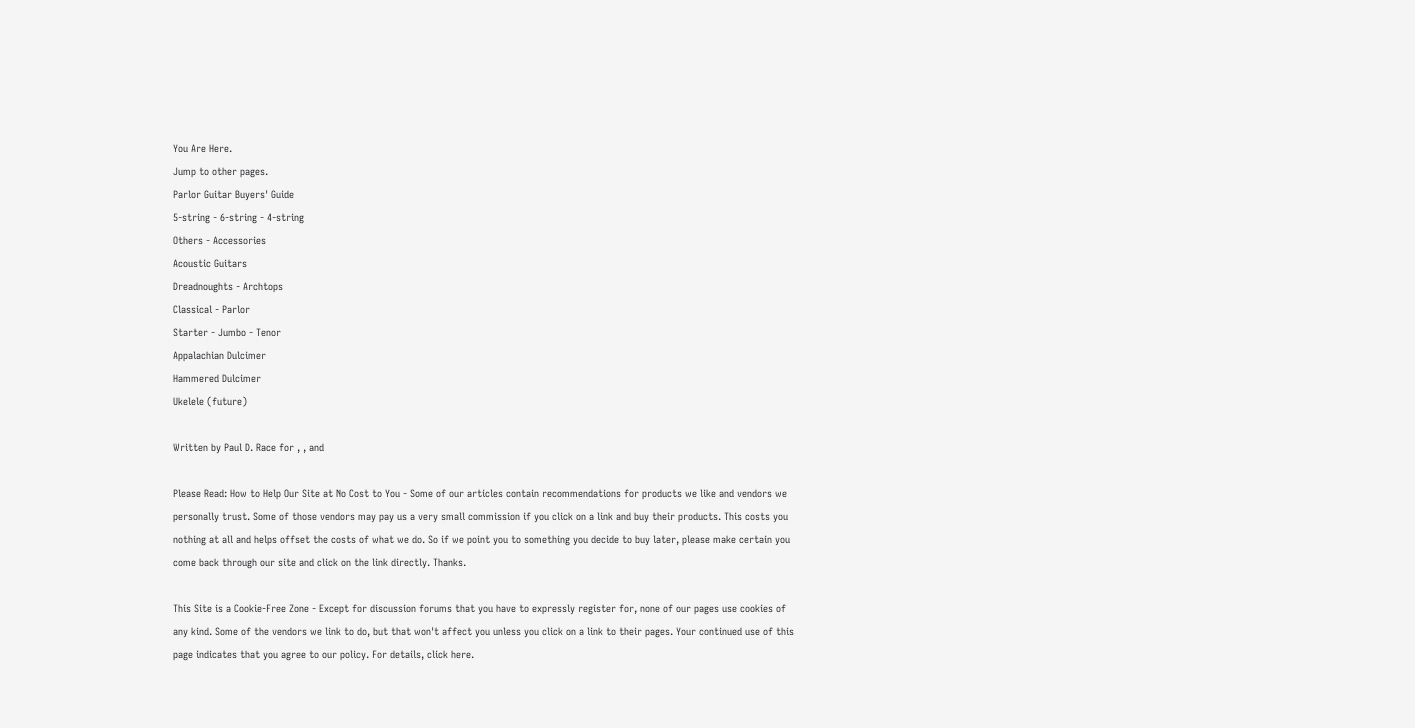You Are Here.
Jump to other pages.
Parlor Guitar Buyers' Guide
5-string - 6-string - 4-string
Others - Accessories
Acoustic Guitars
Dreadnoughts - Archtops
Classical - Parlor
Starter - Jumbo - Tenor
Appalachian Dulcimer
Hammered Dulcimer
Ukelele (future)

Written by Paul D. Race for , , and

Please Read: How to Help Our Site at No Cost to You - Some of our articles contain recommendations for products we like and vendors we personally trust. Some of those vendors may pay us a very small commission if you click on a link and buy their products. This costs you nothing at all and helps offset the costs of what we do. So if we point you to something you decide to buy later, please make certain you come back through our site and click on the link directly. Thanks.

This Site is a Cookie-Free Zone - Except for discussion forums that you have to expressly register for, none of our pages use cookies of any kind. Some of the vendors we link to do, but that won't affect you unless you click on a link to their pages. Your continued use of this page indicates that you agree to our policy. For details, click here.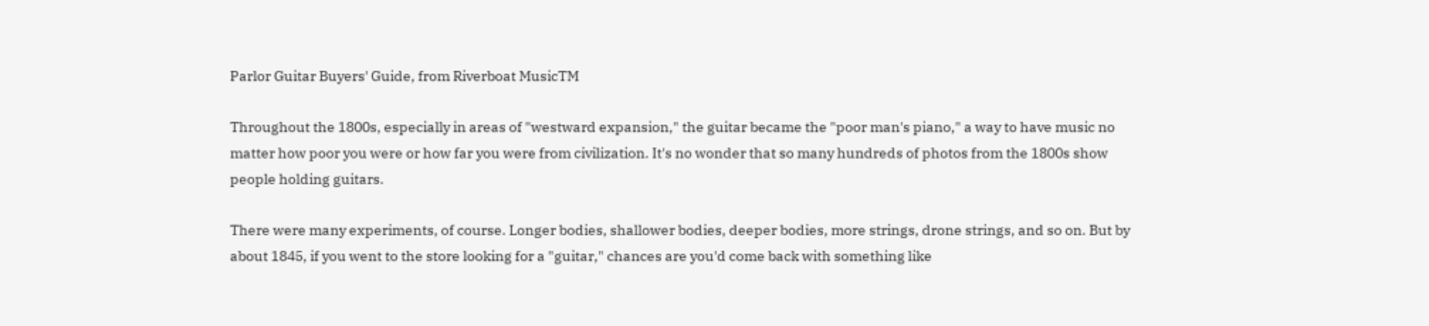Parlor Guitar Buyers' Guide, from Riverboat MusicTM

Throughout the 1800s, especially in areas of "westward expansion," the guitar became the "poor man's piano," a way to have music no matter how poor you were or how far you were from civilization. It's no wonder that so many hundreds of photos from the 1800s show people holding guitars.

There were many experiments, of course. Longer bodies, shallower bodies, deeper bodies, more strings, drone strings, and so on. But by about 1845, if you went to the store looking for a "guitar," chances are you'd come back with something like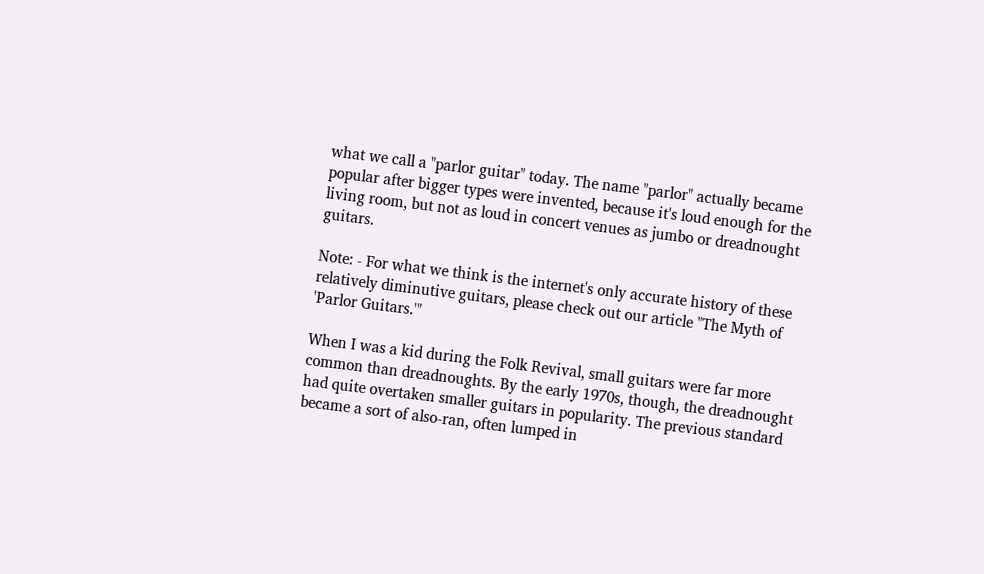what we call a "parlor guitar" today. The name "parlor" actually became popular after bigger types were invented, because it's loud enough for the living room, but not as loud in concert venues as jumbo or dreadnought guitars.

Note: - For what we think is the internet's only accurate history of these relatively diminutive guitars, please check out our article "The Myth of 'Parlor Guitars.'"

When I was a kid during the Folk Revival, small guitars were far more common than dreadnoughts. By the early 1970s, though, the dreadnought had quite overtaken smaller guitars in popularity. The previous standard became a sort of also-ran, often lumped in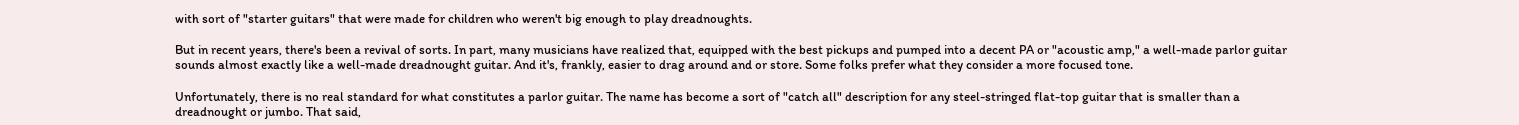with sort of "starter guitars" that were made for children who weren't big enough to play dreadnoughts.

But in recent years, there's been a revival of sorts. In part, many musicians have realized that, equipped with the best pickups and pumped into a decent PA or "acoustic amp," a well-made parlor guitar sounds almost exactly like a well-made dreadnought guitar. And it's, frankly, easier to drag around and or store. Some folks prefer what they consider a more focused tone.

Unfortunately, there is no real standard for what constitutes a parlor guitar. The name has become a sort of "catch all" description for any steel-stringed flat-top guitar that is smaller than a dreadnought or jumbo. That said,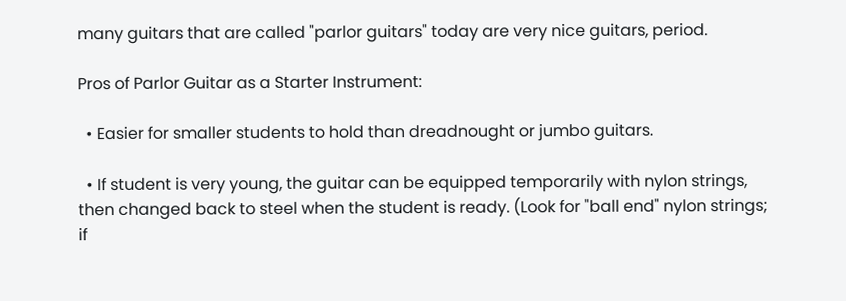many guitars that are called "parlor guitars" today are very nice guitars, period.

Pros of Parlor Guitar as a Starter Instrument:

  • Easier for smaller students to hold than dreadnought or jumbo guitars.

  • If student is very young, the guitar can be equipped temporarily with nylon strings, then changed back to steel when the student is ready. (Look for "ball end" nylon strings; if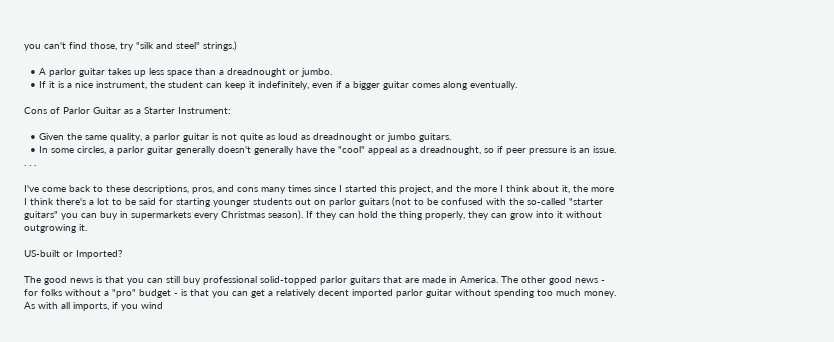you can't find those, try "silk and steel" strings.)

  • A parlor guitar takes up less space than a dreadnought or jumbo.
  • If it is a nice instrument, the student can keep it indefinitely, even if a bigger guitar comes along eventually.

Cons of Parlor Guitar as a Starter Instrument:

  • Given the same quality, a parlor guitar is not quite as loud as dreadnought or jumbo guitars.
  • In some circles, a parlor guitar generally doesn't generally have the "cool" appeal as a dreadnought, so if peer pressure is an issue. . . .

I've come back to these descriptions, pros, and cons many times since I started this project, and the more I think about it, the more I think there's a lot to be said for starting younger students out on parlor guitars (not to be confused with the so-called "starter guitars" you can buy in supermarkets every Christmas season). If they can hold the thing properly, they can grow into it without outgrowing it.

US-built or Imported?

The good news is that you can still buy professional solid-topped parlor guitars that are made in America. The other good news - for folks without a "pro" budget - is that you can get a relatively decent imported parlor guitar without spending too much money. As with all imports, if you wind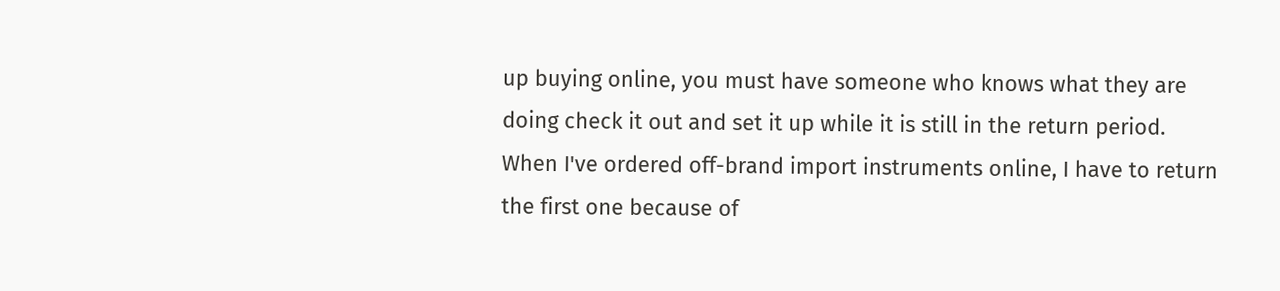up buying online, you must have someone who knows what they are doing check it out and set it up while it is still in the return period. When I've ordered off-brand import instruments online, I have to return the first one because of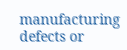manufacturing defects or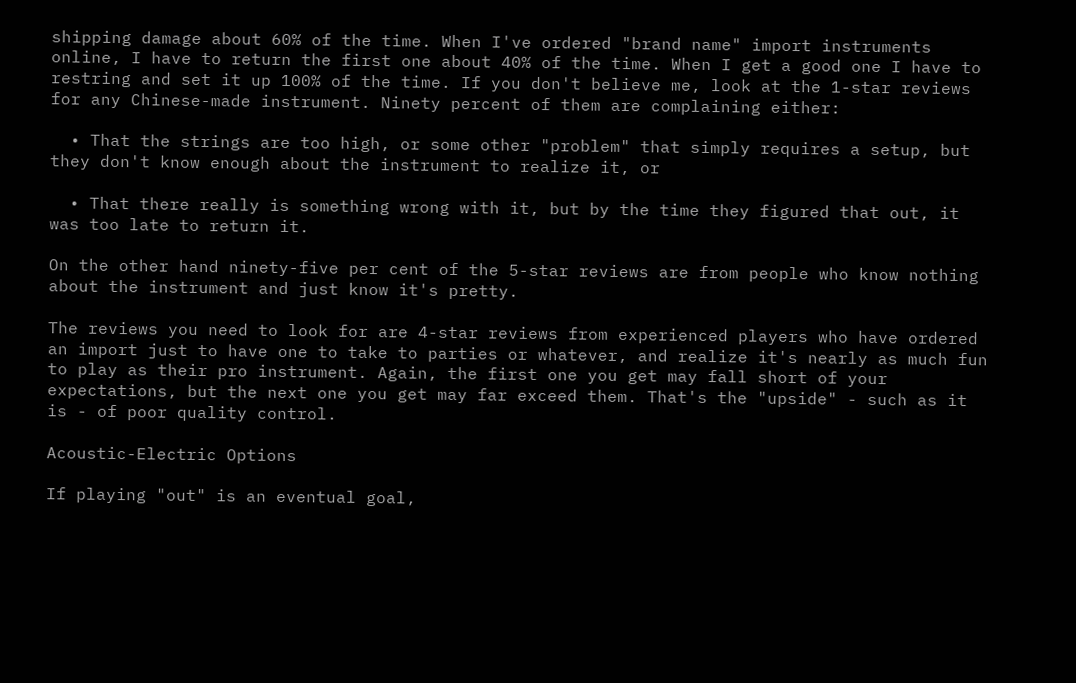shipping damage about 60% of the time. When I've ordered "brand name" import instruments online, I have to return the first one about 40% of the time. When I get a good one I have to restring and set it up 100% of the time. If you don't believe me, look at the 1-star reviews for any Chinese-made instrument. Ninety percent of them are complaining either:

  • That the strings are too high, or some other "problem" that simply requires a setup, but they don't know enough about the instrument to realize it, or

  • That there really is something wrong with it, but by the time they figured that out, it was too late to return it.

On the other hand ninety-five per cent of the 5-star reviews are from people who know nothing about the instrument and just know it's pretty.

The reviews you need to look for are 4-star reviews from experienced players who have ordered an import just to have one to take to parties or whatever, and realize it's nearly as much fun to play as their pro instrument. Again, the first one you get may fall short of your expectations, but the next one you get may far exceed them. That's the "upside" - such as it is - of poor quality control.

Acoustic-Electric Options

If playing "out" is an eventual goal,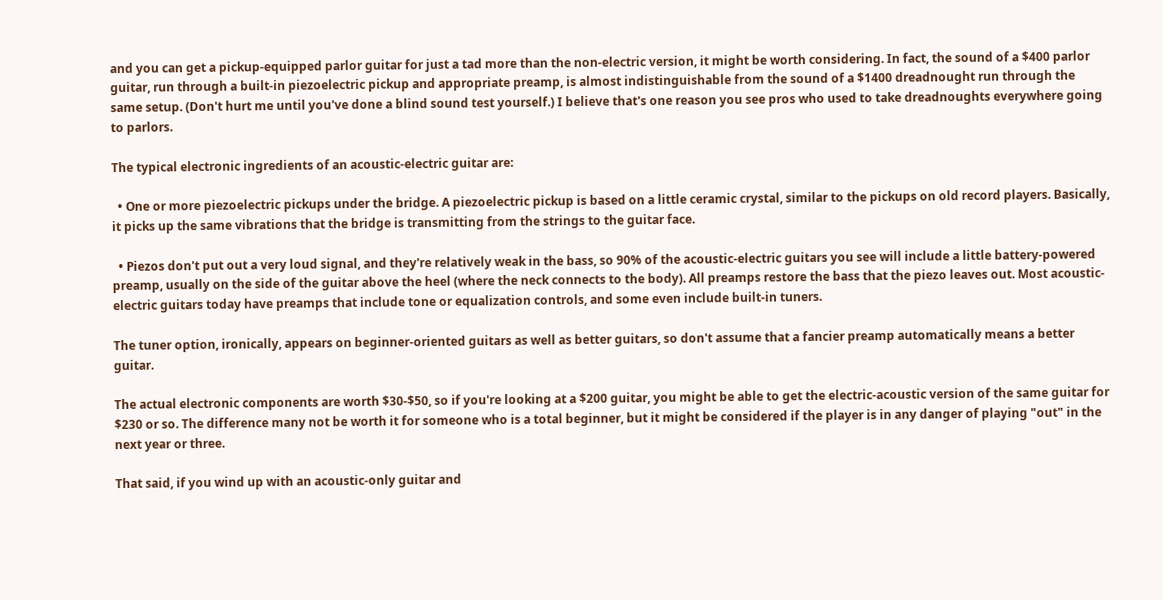and you can get a pickup-equipped parlor guitar for just a tad more than the non-electric version, it might be worth considering. In fact, the sound of a $400 parlor guitar, run through a built-in piezoelectric pickup and appropriate preamp, is almost indistinguishable from the sound of a $1400 dreadnought run through the same setup. (Don't hurt me until you've done a blind sound test yourself.) I believe that's one reason you see pros who used to take dreadnoughts everywhere going to parlors.

The typical electronic ingredients of an acoustic-electric guitar are:

  • One or more piezoelectric pickups under the bridge. A piezoelectric pickup is based on a little ceramic crystal, similar to the pickups on old record players. Basically, it picks up the same vibrations that the bridge is transmitting from the strings to the guitar face.

  • Piezos don't put out a very loud signal, and they're relatively weak in the bass, so 90% of the acoustic-electric guitars you see will include a little battery-powered preamp, usually on the side of the guitar above the heel (where the neck connects to the body). All preamps restore the bass that the piezo leaves out. Most acoustic-electric guitars today have preamps that include tone or equalization controls, and some even include built-in tuners.

The tuner option, ironically, appears on beginner-oriented guitars as well as better guitars, so don't assume that a fancier preamp automatically means a better guitar.

The actual electronic components are worth $30-$50, so if you're looking at a $200 guitar, you might be able to get the electric-acoustic version of the same guitar for $230 or so. The difference many not be worth it for someone who is a total beginner, but it might be considered if the player is in any danger of playing "out" in the next year or three.

That said, if you wind up with an acoustic-only guitar and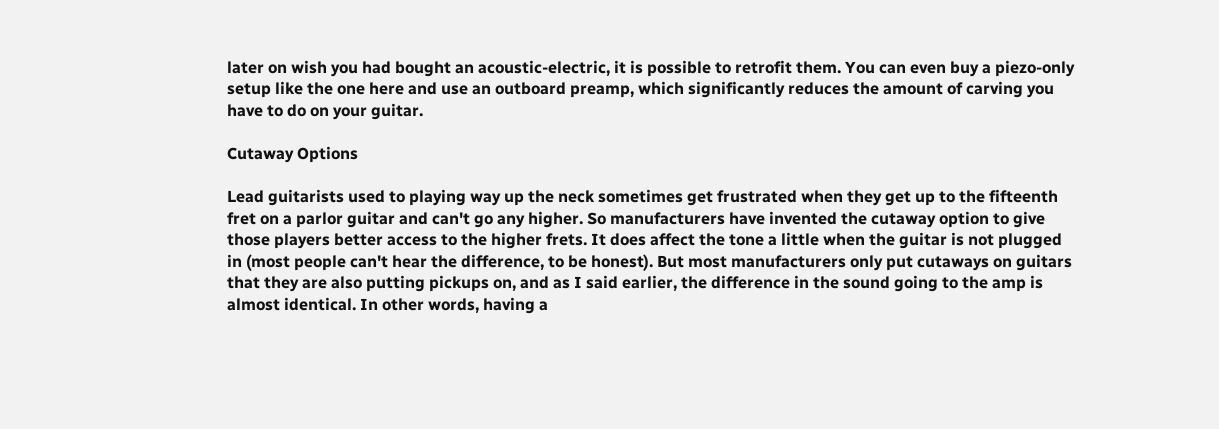later on wish you had bought an acoustic-electric, it is possible to retrofit them. You can even buy a piezo-only setup like the one here and use an outboard preamp, which significantly reduces the amount of carving you have to do on your guitar.

Cutaway Options

Lead guitarists used to playing way up the neck sometimes get frustrated when they get up to the fifteenth fret on a parlor guitar and can't go any higher. So manufacturers have invented the cutaway option to give those players better access to the higher frets. It does affect the tone a little when the guitar is not plugged in (most people can't hear the difference, to be honest). But most manufacturers only put cutaways on guitars that they are also putting pickups on, and as I said earlier, the difference in the sound going to the amp is almost identical. In other words, having a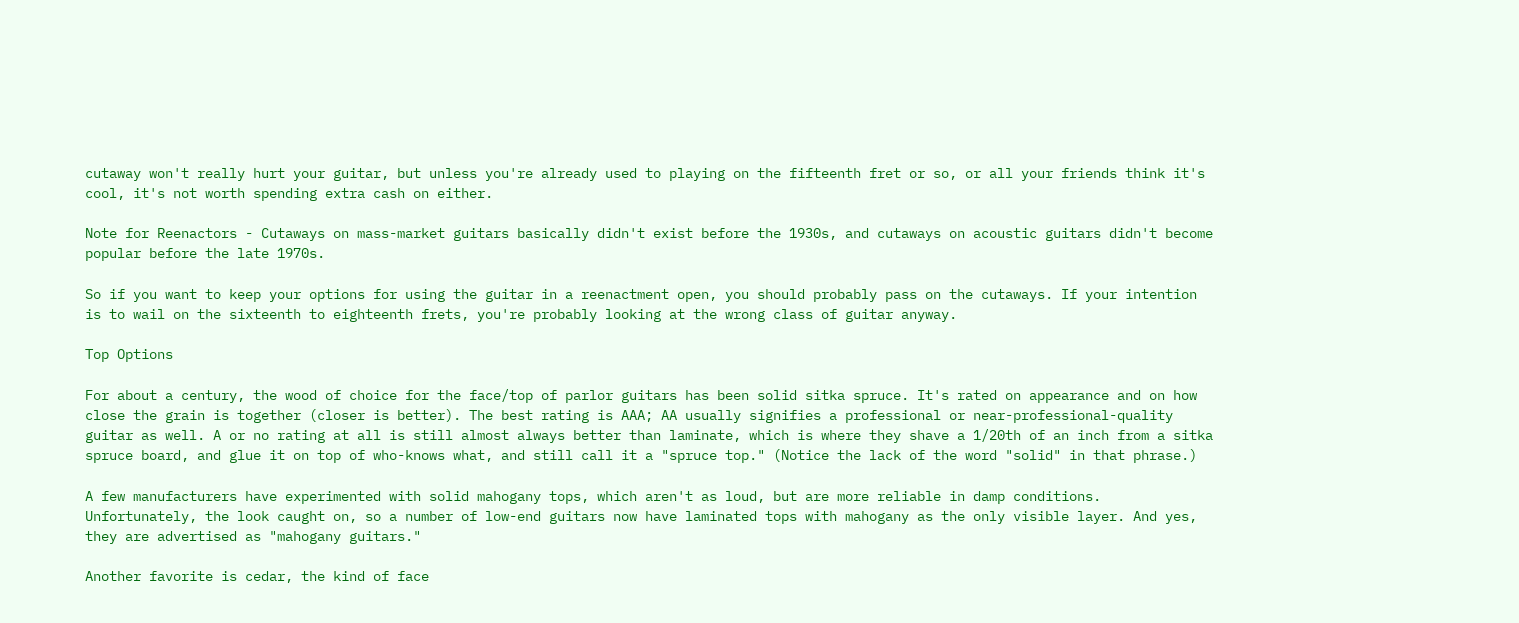cutaway won't really hurt your guitar, but unless you're already used to playing on the fifteenth fret or so, or all your friends think it's cool, it's not worth spending extra cash on either.

Note for Reenactors - Cutaways on mass-market guitars basically didn't exist before the 1930s, and cutaways on acoustic guitars didn't become popular before the late 1970s.

So if you want to keep your options for using the guitar in a reenactment open, you should probably pass on the cutaways. If your intention is to wail on the sixteenth to eighteenth frets, you're probably looking at the wrong class of guitar anyway.

Top Options

For about a century, the wood of choice for the face/top of parlor guitars has been solid sitka spruce. It's rated on appearance and on how close the grain is together (closer is better). The best rating is AAA; AA usually signifies a professional or near-professional-quality guitar as well. A or no rating at all is still almost always better than laminate, which is where they shave a 1/20th of an inch from a sitka spruce board, and glue it on top of who-knows what, and still call it a "spruce top." (Notice the lack of the word "solid" in that phrase.)

A few manufacturers have experimented with solid mahogany tops, which aren't as loud, but are more reliable in damp conditions. Unfortunately, the look caught on, so a number of low-end guitars now have laminated tops with mahogany as the only visible layer. And yes, they are advertised as "mahogany guitars."

Another favorite is cedar, the kind of face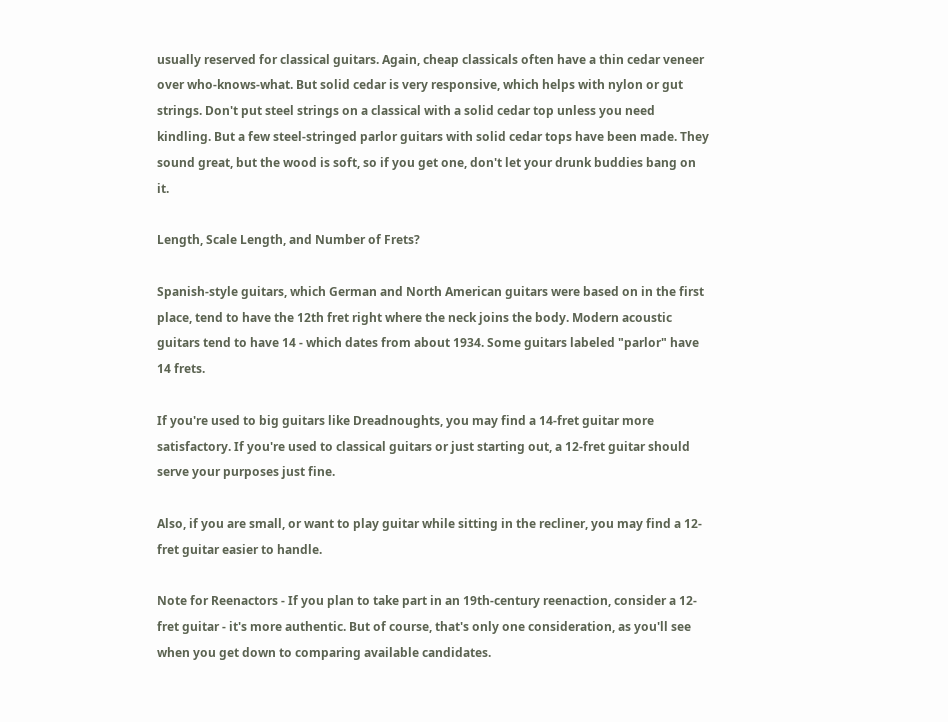usually reserved for classical guitars. Again, cheap classicals often have a thin cedar veneer over who-knows-what. But solid cedar is very responsive, which helps with nylon or gut strings. Don't put steel strings on a classical with a solid cedar top unless you need kindling. But a few steel-stringed parlor guitars with solid cedar tops have been made. They sound great, but the wood is soft, so if you get one, don't let your drunk buddies bang on it.

Length, Scale Length, and Number of Frets?

Spanish-style guitars, which German and North American guitars were based on in the first place, tend to have the 12th fret right where the neck joins the body. Modern acoustic guitars tend to have 14 - which dates from about 1934. Some guitars labeled "parlor" have 14 frets.

If you're used to big guitars like Dreadnoughts, you may find a 14-fret guitar more satisfactory. If you're used to classical guitars or just starting out, a 12-fret guitar should serve your purposes just fine.

Also, if you are small, or want to play guitar while sitting in the recliner, you may find a 12-fret guitar easier to handle.

Note for Reenactors - If you plan to take part in an 19th-century reenaction, consider a 12-fret guitar - it's more authentic. But of course, that's only one consideration, as you'll see when you get down to comparing available candidates.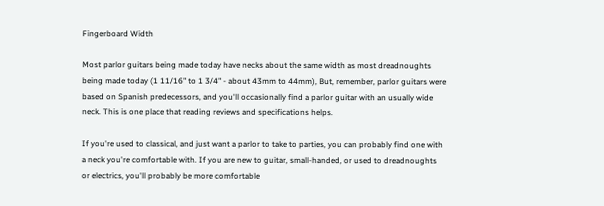Fingerboard Width

Most parlor guitars being made today have necks about the same width as most dreadnoughts being made today (1 11/16" to 1 3/4" - about 43mm to 44mm), But, remember, parlor guitars were based on Spanish predecessors, and you'll occasionally find a parlor guitar with an usually wide neck. This is one place that reading reviews and specifications helps.

If you're used to classical, and just want a parlor to take to parties, you can probably find one with a neck you're comfortable with. If you are new to guitar, small-handed, or used to dreadnoughts or electrics, you'll probably be more comfortable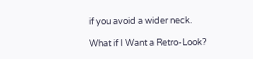if you avoid a wider neck.

What if I Want a Retro-Look?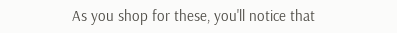As you shop for these, you'll notice that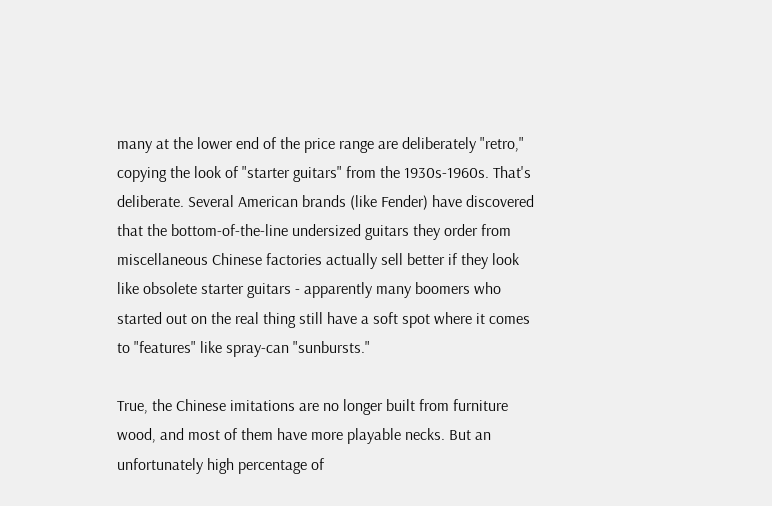many at the lower end of the price range are deliberately "retro," copying the look of "starter guitars" from the 1930s-1960s. That's deliberate. Several American brands (like Fender) have discovered that the bottom-of-the-line undersized guitars they order from miscellaneous Chinese factories actually sell better if they look like obsolete starter guitars - apparently many boomers who started out on the real thing still have a soft spot where it comes to "features" like spray-can "sunbursts."

True, the Chinese imitations are no longer built from furniture wood, and most of them have more playable necks. But an unfortunately high percentage of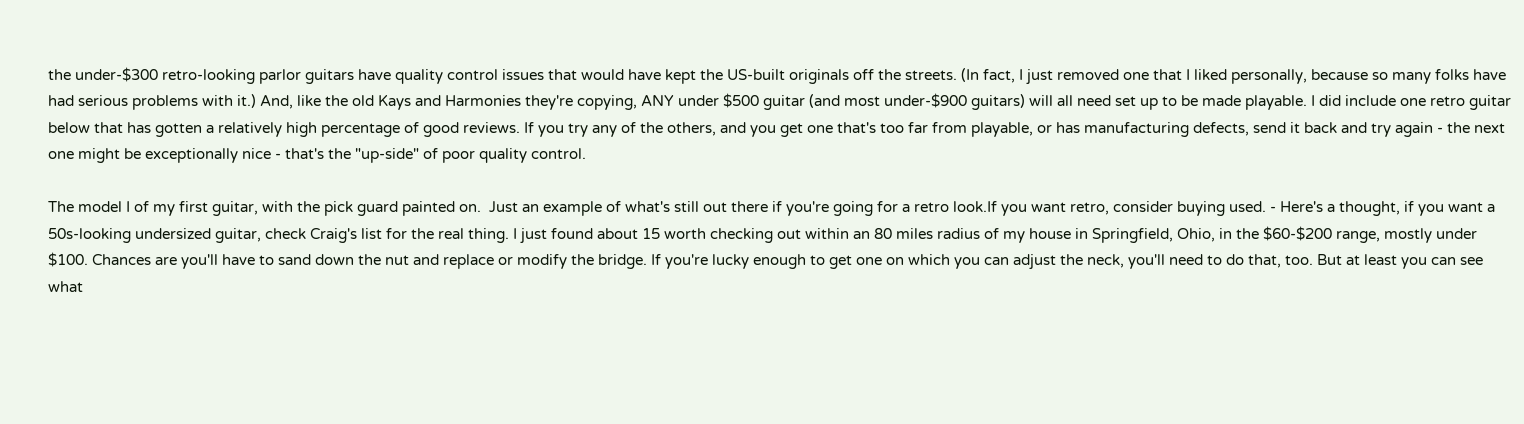the under-$300 retro-looking parlor guitars have quality control issues that would have kept the US-built originals off the streets. (In fact, I just removed one that I liked personally, because so many folks have had serious problems with it.) And, like the old Kays and Harmonies they're copying, ANY under $500 guitar (and most under-$900 guitars) will all need set up to be made playable. I did include one retro guitar below that has gotten a relatively high percentage of good reviews. If you try any of the others, and you get one that's too far from playable, or has manufacturing defects, send it back and try again - the next one might be exceptionally nice - that's the "up-side" of poor quality control.

The model I of my first guitar, with the pick guard painted on.  Just an example of what's still out there if you're going for a retro look.If you want retro, consider buying used. - Here's a thought, if you want a 50s-looking undersized guitar, check Craig's list for the real thing. I just found about 15 worth checking out within an 80 miles radius of my house in Springfield, Ohio, in the $60-$200 range, mostly under $100. Chances are you'll have to sand down the nut and replace or modify the bridge. If you're lucky enough to get one on which you can adjust the neck, you'll need to do that, too. But at least you can see what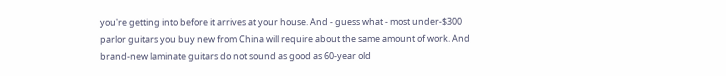you're getting into before it arrives at your house. And - guess what - most under-$300 parlor guitars you buy new from China will require about the same amount of work. And brand-new laminate guitars do not sound as good as 60-year old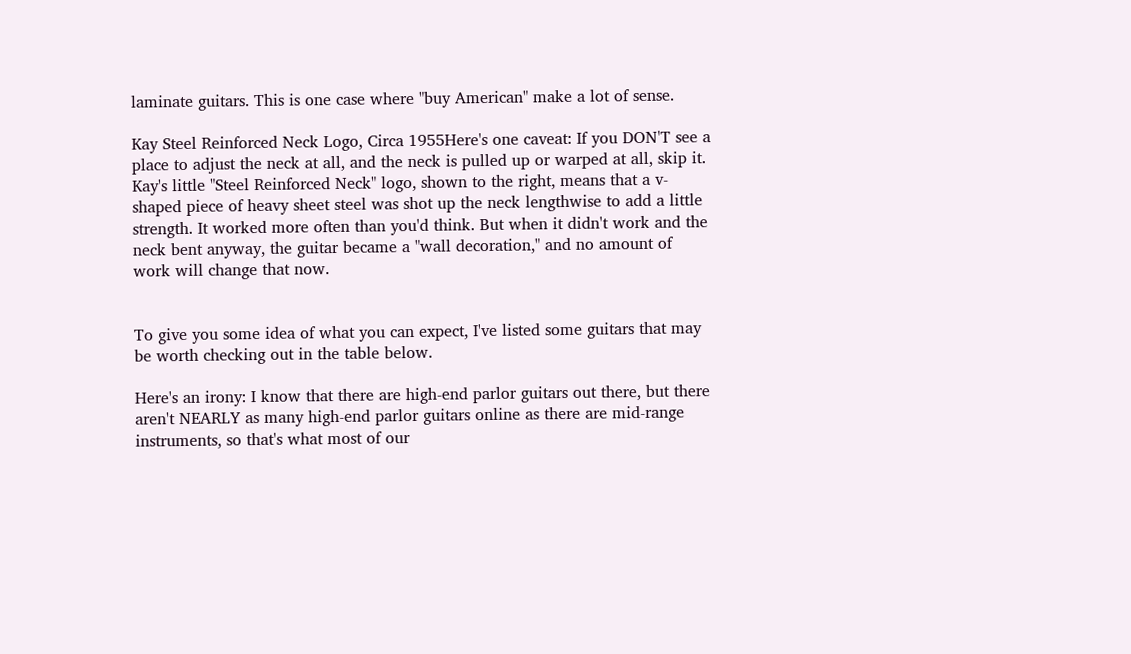laminate guitars. This is one case where "buy American" make a lot of sense.

Kay Steel Reinforced Neck Logo, Circa 1955Here's one caveat: If you DON'T see a place to adjust the neck at all, and the neck is pulled up or warped at all, skip it. Kay's little "Steel Reinforced Neck" logo, shown to the right, means that a v-shaped piece of heavy sheet steel was shot up the neck lengthwise to add a little strength. It worked more often than you'd think. But when it didn't work and the neck bent anyway, the guitar became a "wall decoration," and no amount of work will change that now.


To give you some idea of what you can expect, I've listed some guitars that may be worth checking out in the table below.

Here's an irony: I know that there are high-end parlor guitars out there, but there aren't NEARLY as many high-end parlor guitars online as there are mid-range instruments, so that's what most of our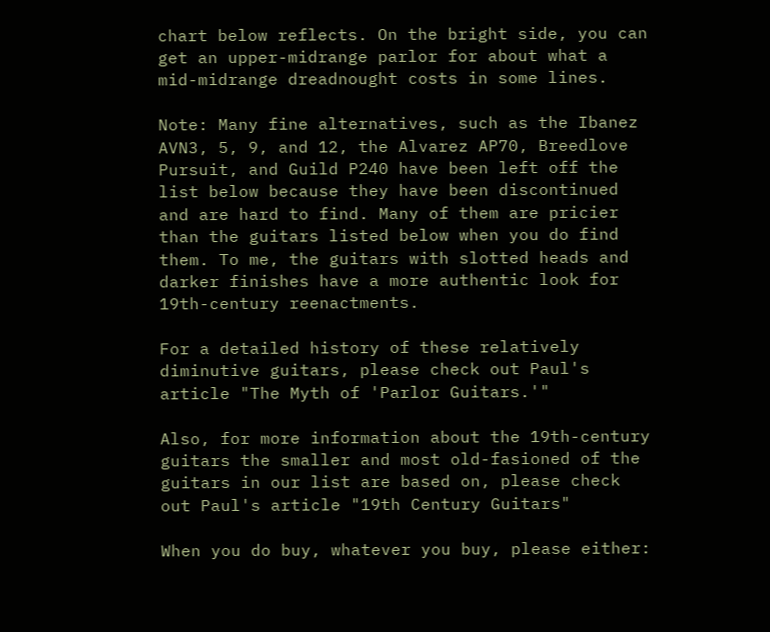chart below reflects. On the bright side, you can get an upper-midrange parlor for about what a mid-midrange dreadnought costs in some lines.

Note: Many fine alternatives, such as the Ibanez AVN3, 5, 9, and 12, the Alvarez AP70, Breedlove Pursuit, and Guild P240 have been left off the list below because they have been discontinued and are hard to find. Many of them are pricier than the guitars listed below when you do find them. To me, the guitars with slotted heads and darker finishes have a more authentic look for 19th-century reenactments.

For a detailed history of these relatively diminutive guitars, please check out Paul's article "The Myth of 'Parlor Guitars.'"

Also, for more information about the 19th-century guitars the smaller and most old-fasioned of the guitars in our list are based on, please check out Paul's article "19th Century Guitars"

When you do buy, whatever you buy, please either: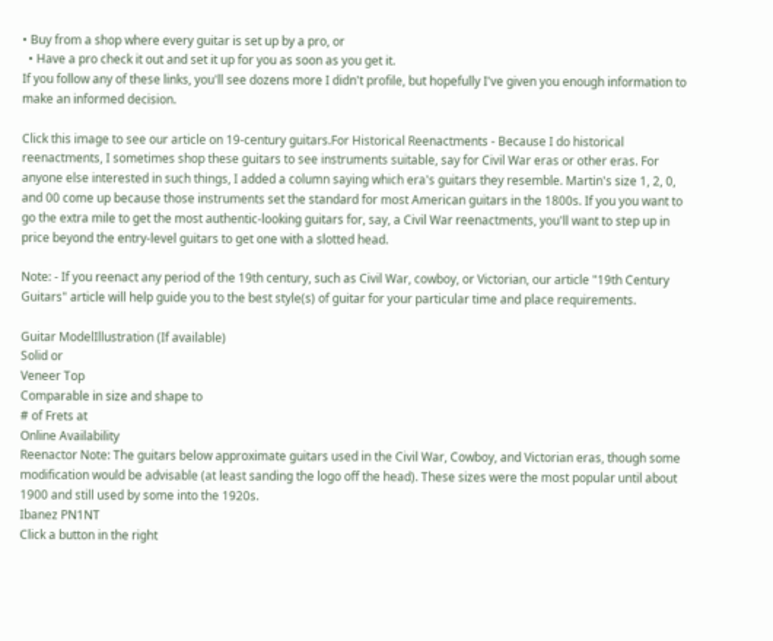• Buy from a shop where every guitar is set up by a pro, or
  • Have a pro check it out and set it up for you as soon as you get it.
If you follow any of these links, you'll see dozens more I didn't profile, but hopefully I've given you enough information to make an informed decision.

Click this image to see our article on 19-century guitars.For Historical Reenactments - Because I do historical reenactments, I sometimes shop these guitars to see instruments suitable, say for Civil War eras or other eras. For anyone else interested in such things, I added a column saying which era's guitars they resemble. Martin's size 1, 2, 0, and 00 come up because those instruments set the standard for most American guitars in the 1800s. If you you want to go the extra mile to get the most authentic-looking guitars for, say, a Civil War reenactments, you'll want to step up in price beyond the entry-level guitars to get one with a slotted head.

Note: - If you reenact any period of the 19th century, such as Civil War, cowboy, or Victorian, our article "19th Century Guitars" article will help guide you to the best style(s) of guitar for your particular time and place requirements.

Guitar ModelIllustration (If available)
Solid or
Veneer Top
Comparable in size and shape to
# of Frets at
Online Availability
Reenactor Note: The guitars below approximate guitars used in the Civil War, Cowboy, and Victorian eras, though some modification would be advisable (at least sanding the logo off the head). These sizes were the most popular until about 1900 and still used by some into the 1920s.
Ibanez PN1NT
Click a button in the right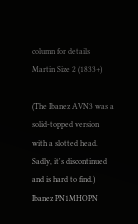column for details
Martin Size 2 (1833+)

(The Ibanez AVN3 was a solid-topped version with a slotted head. Sadly, it's discontinued and is hard to find.)
Ibanez PN1MHOPN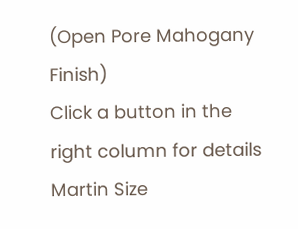(Open Pore Mahogany Finish)
Click a button in the right column for details
Martin Size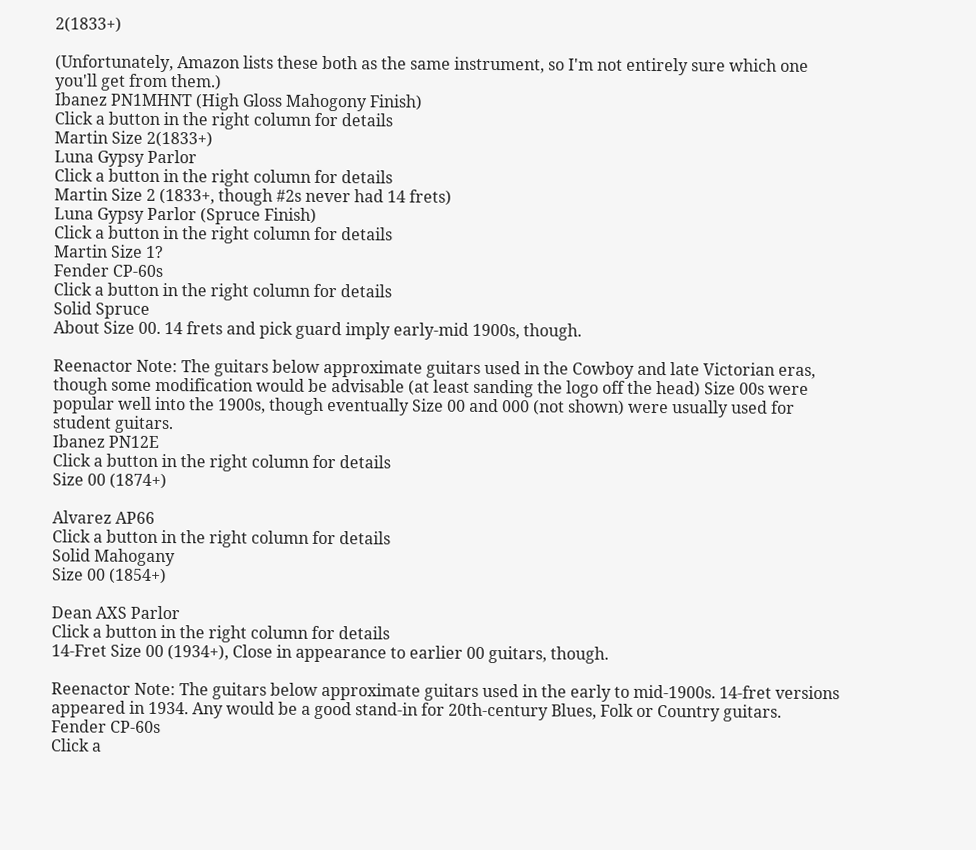2(1833+)

(Unfortunately, Amazon lists these both as the same instrument, so I'm not entirely sure which one you'll get from them.)
Ibanez PN1MHNT (High Gloss Mahogony Finish)
Click a button in the right column for details
Martin Size 2(1833+)
Luna Gypsy Parlor
Click a button in the right column for details
Martin Size 2 (1833+, though #2s never had 14 frets)
Luna Gypsy Parlor (Spruce Finish)
Click a button in the right column for details
Martin Size 1?
Fender CP-60s
Click a button in the right column for details
Solid Spruce
About Size 00. 14 frets and pick guard imply early-mid 1900s, though.

Reenactor Note: The guitars below approximate guitars used in the Cowboy and late Victorian eras, though some modification would be advisable (at least sanding the logo off the head) Size 00s were popular well into the 1900s, though eventually Size 00 and 000 (not shown) were usually used for student guitars.
Ibanez PN12E
Click a button in the right column for details
Size 00 (1874+)

Alvarez AP66
Click a button in the right column for details
Solid Mahogany
Size 00 (1854+)

Dean AXS Parlor
Click a button in the right column for details
14-Fret Size 00 (1934+), Close in appearance to earlier 00 guitars, though.

Reenactor Note: The guitars below approximate guitars used in the early to mid-1900s. 14-fret versions appeared in 1934. Any would be a good stand-in for 20th-century Blues, Folk or Country guitars.
Fender CP-60s
Click a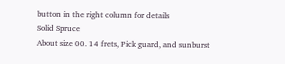button in the right column for details
Solid Spruce
About size 00. 14 frets, Pick guard, and sunburst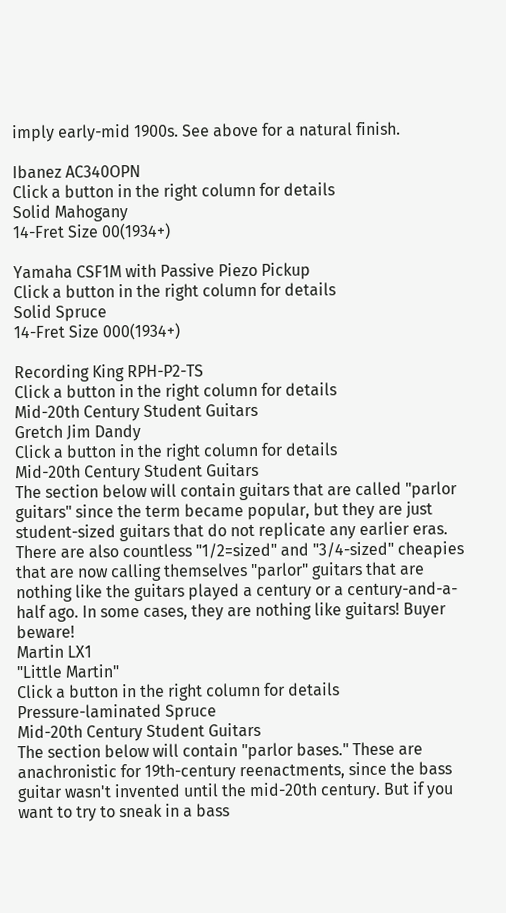imply early-mid 1900s. See above for a natural finish.

Ibanez AC340OPN
Click a button in the right column for details
Solid Mahogany
14-Fret Size 00(1934+)

Yamaha CSF1M with Passive Piezo Pickup
Click a button in the right column for details
Solid Spruce
14-Fret Size 000(1934+)

Recording King RPH-P2-TS
Click a button in the right column for details
Mid-20th Century Student Guitars
Gretch Jim Dandy
Click a button in the right column for details
Mid-20th Century Student Guitars
The section below will contain guitars that are called "parlor guitars" since the term became popular, but they are just student-sized guitars that do not replicate any earlier eras. There are also countless "1/2=sized" and "3/4-sized" cheapies that are now calling themselves "parlor" guitars that are nothing like the guitars played a century or a century-and-a-half ago. In some cases, they are nothing like guitars! Buyer beware!
Martin LX1
"Little Martin"
Click a button in the right column for details
Pressure-laminated Spruce
Mid-20th Century Student Guitars
The section below will contain "parlor bases." These are anachronistic for 19th-century reenactments, since the bass guitar wasn't invented until the mid-20th century. But if you want to try to sneak in a bass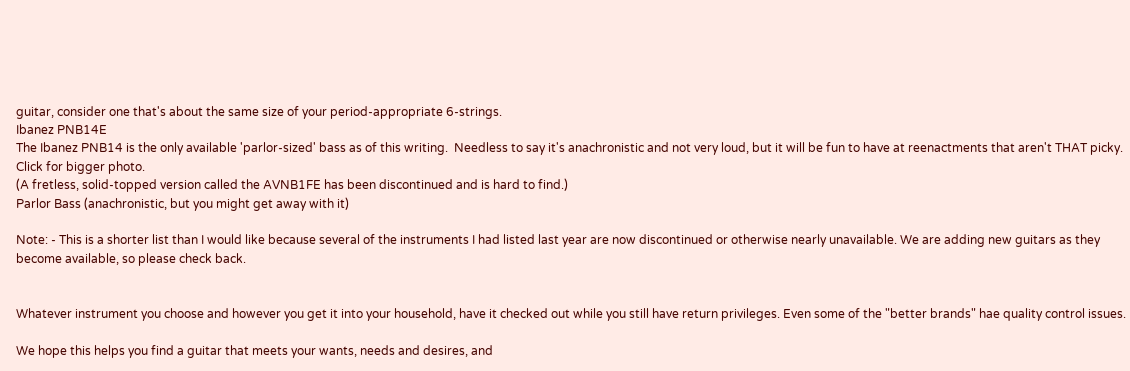guitar, consider one that's about the same size of your period-appropriate 6-strings.
Ibanez PNB14E
The Ibanez PNB14 is the only available 'parlor-sized' bass as of this writing.  Needless to say it's anachronistic and not very loud, but it will be fun to have at reenactments that aren't THAT picky.  Click for bigger photo.
(A fretless, solid-topped version called the AVNB1FE has been discontinued and is hard to find.)
Parlor Bass (anachronistic, but you might get away with it)

Note: - This is a shorter list than I would like because several of the instruments I had listed last year are now discontinued or otherwise nearly unavailable. We are adding new guitars as they become available, so please check back.


Whatever instrument you choose and however you get it into your household, have it checked out while you still have return privileges. Even some of the "better brands" hae quality control issues.

We hope this helps you find a guitar that meets your wants, needs and desires, and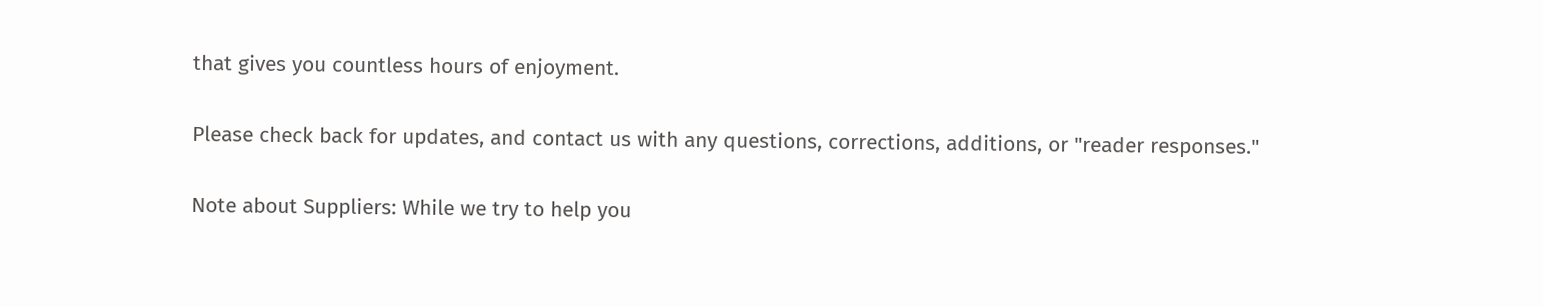that gives you countless hours of enjoyment.

Please check back for updates, and contact us with any questions, corrections, additions, or "reader responses."

Note about Suppliers: While we try to help you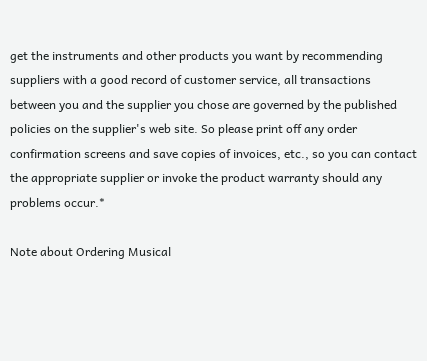get the instruments and other products you want by recommending suppliers with a good record of customer service, all transactions between you and the supplier you chose are governed by the published policies on the supplier's web site. So please print off any order confirmation screens and save copies of invoices, etc., so you can contact the appropriate supplier or invoke the product warranty should any problems occur.*

Note about Ordering Musical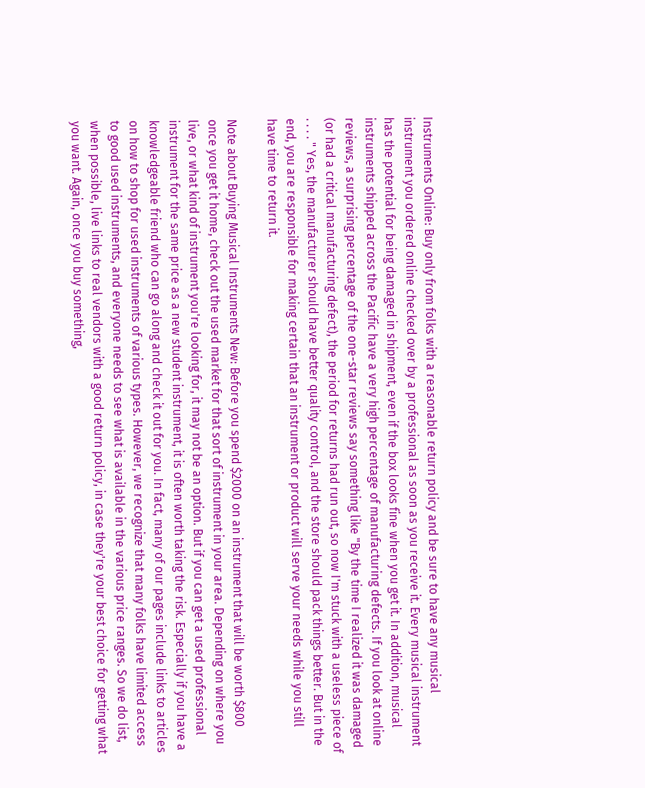Instruments Online: Buy only from folks with a reasonable return policy and be sure to have any musical instrument you ordered online checked over by a professional as soon as you receive it. Every musical instrument has the potential for being damaged in shipment, even if the box looks fine when you get it. In addition, musical instruments shipped across the Pacific have a very high percentage of manufacturing defects. If you look at online reviews, a surprising percentage of the one-star reviews say something like "By the time I realized it was damaged (or had a critical manufacturing defect), the period for returns had run out, so now I'm stuck with a useless piece of . . . . " Yes, the manufacturer should have better quality control, and the store should pack things better. But in the end, you are responsible for making certain that an instrument or product will serve your needs while you still have time to return it.

Note about Buying Musical Instruments New: Before you spend $2000 on an instrument that will be worth $800 once you get it home, check out the used market for that sort of instrument in your area. Depending on where you live, or what kind of instrument you're looking for, it may not be an option. But if you can get a used professional instrument for the same price as a new student instrument, it is often worth taking the risk. Especially if you have a knowledgeable friend who can go along and check it out for you. In fact, many of our pages include links to articles on how to shop for used instruments of various types. However, we recognize that many folks have limited access to good used instruments, and everyone needs to see what is available in the various price ranges. So we do list, when possible, live links to real vendors with a good return policy, in case they're your best choice for getting what you want. Again, once you buy something,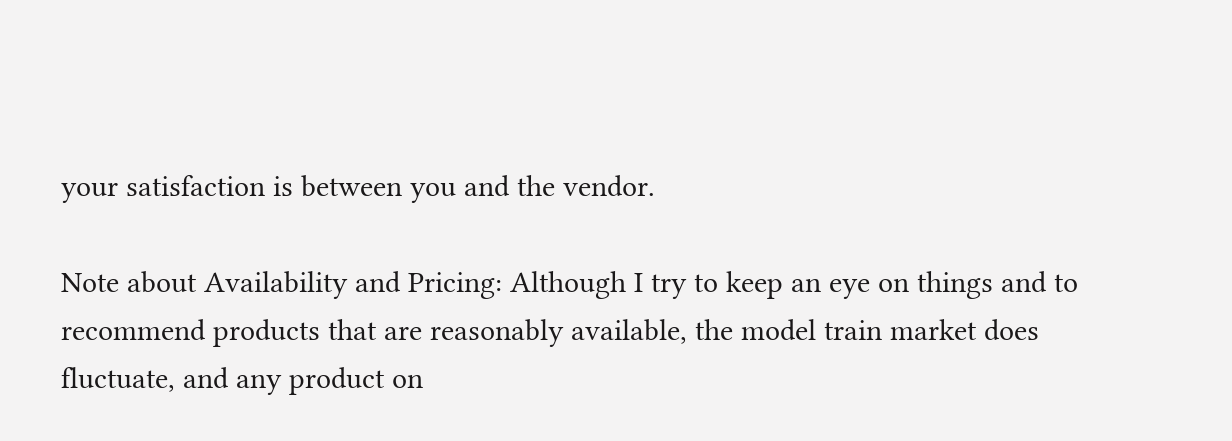your satisfaction is between you and the vendor.

Note about Availability and Pricing: Although I try to keep an eye on things and to recommend products that are reasonably available, the model train market does fluctuate, and any product on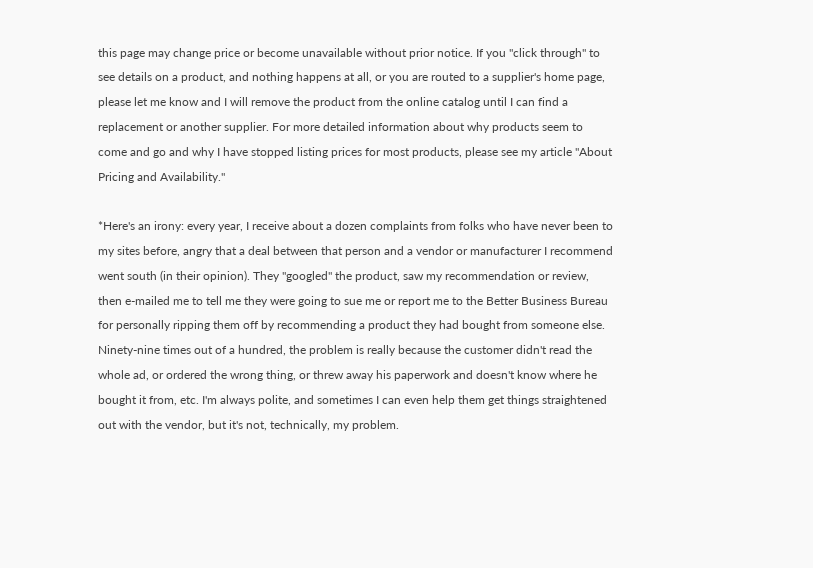this page may change price or become unavailable without prior notice. If you "click through" to see details on a product, and nothing happens at all, or you are routed to a supplier's home page, please let me know and I will remove the product from the online catalog until I can find a replacement or another supplier. For more detailed information about why products seem to come and go and why I have stopped listing prices for most products, please see my article "About Pricing and Availability."

*Here's an irony: every year, I receive about a dozen complaints from folks who have never been to my sites before, angry that a deal between that person and a vendor or manufacturer I recommend went south (in their opinion). They "googled" the product, saw my recommendation or review, then e-mailed me to tell me they were going to sue me or report me to the Better Business Bureau for personally ripping them off by recommending a product they had bought from someone else. Ninety-nine times out of a hundred, the problem is really because the customer didn't read the whole ad, or ordered the wrong thing, or threw away his paperwork and doesn't know where he bought it from, etc. I'm always polite, and sometimes I can even help them get things straightened out with the vendor, but it's not, technically, my problem.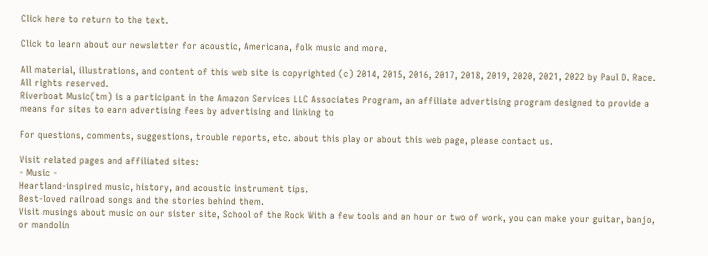Click here to return to the text.

Click to learn about our newsletter for acoustic, Americana, folk music and more.

All material, illustrations, and content of this web site is copyrighted (c) 2014, 2015, 2016, 2017, 2018, 2019, 2020, 2021, 2022 by Paul D. Race. All rights reserved.
Riverboat Music(tm) is a participant in the Amazon Services LLC Associates Program, an affiliate advertising program designed to provide a means for sites to earn advertising fees by advertising and linking to

For questions, comments, suggestions, trouble reports, etc. about this play or about this web page, please contact us.

Visit related pages and affiliated sites:
- Music -
Heartland-inspired music, history, and acoustic instrument tips.
Best-loved railroad songs and the stories behind them.
Visit musings about music on our sister site, School of the Rock With a few tools and an hour or two of work, you can make your guitar, banjo, or mandolin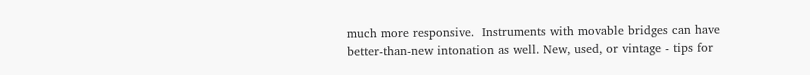much more responsive.  Instruments with movable bridges can have better-than-new intonation as well. New, used, or vintage - tips for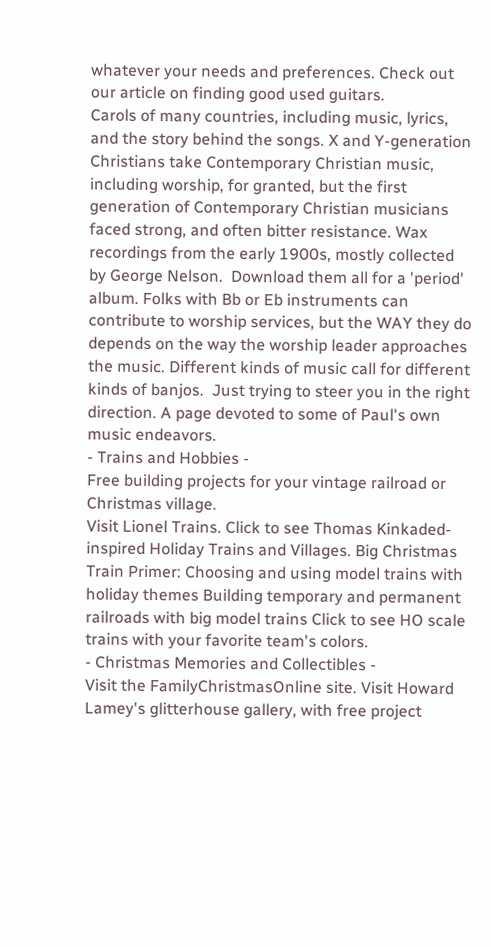whatever your needs and preferences. Check out our article on finding good used guitars.
Carols of many countries, including music, lyrics, and the story behind the songs. X and Y-generation Christians take Contemporary Christian music, including worship, for granted, but the first generation of Contemporary Christian musicians faced strong, and often bitter resistance. Wax recordings from the early 1900s, mostly collected by George Nelson.  Download them all for a 'period' album. Folks with Bb or Eb instruments can contribute to worship services, but the WAY they do depends on the way the worship leader approaches the music. Different kinds of music call for different kinds of banjos.  Just trying to steer you in the right direction. A page devoted to some of Paul's own music endeavors.
- Trains and Hobbies -
Free building projects for your vintage railroad or Christmas village.
Visit Lionel Trains. Click to see Thomas Kinkaded-inspired Holiday Trains and Villages. Big Christmas Train Primer: Choosing and using model trains with holiday themes Building temporary and permanent railroads with big model trains Click to see HO scale trains with your favorite team's colors.
- Christmas Memories and Collectibles -
Visit the FamilyChristmasOnline site. Visit Howard Lamey's glitterhouse gallery, with free project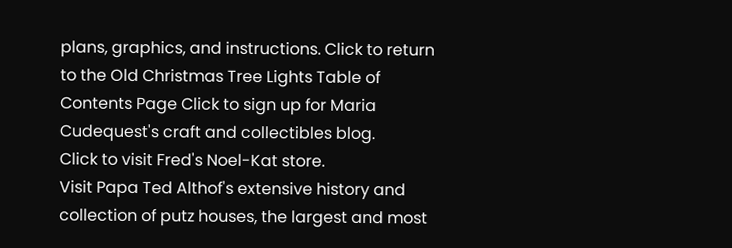plans, graphics, and instructions. Click to return to the Old Christmas Tree Lights Table of Contents Page Click to sign up for Maria Cudequest's craft and collectibles blog.
Click to visit Fred's Noel-Kat store.
Visit Papa Ted Althof's extensive history and collection of putz houses, the largest and most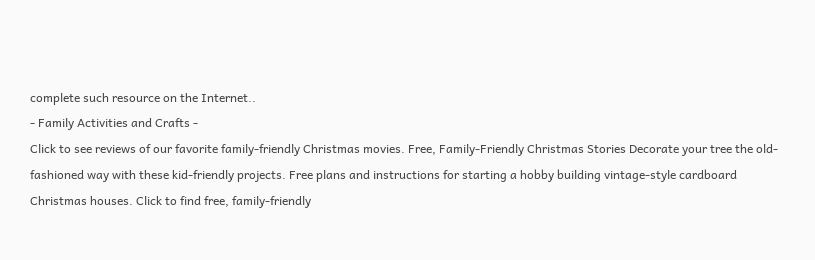complete such resource on the Internet..
- Family Activities and Crafts -
Click to see reviews of our favorite family-friendly Christmas movies. Free, Family-Friendly Christmas Stories Decorate your tree the old-fashioned way with these kid-friendly projects. Free plans and instructions for starting a hobby building vintage-style cardboard Christmas houses. Click to find free, family-friendly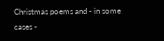Christmas poems and - in some cases -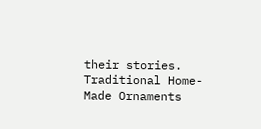their stories. Traditional Home-Made Ornaments